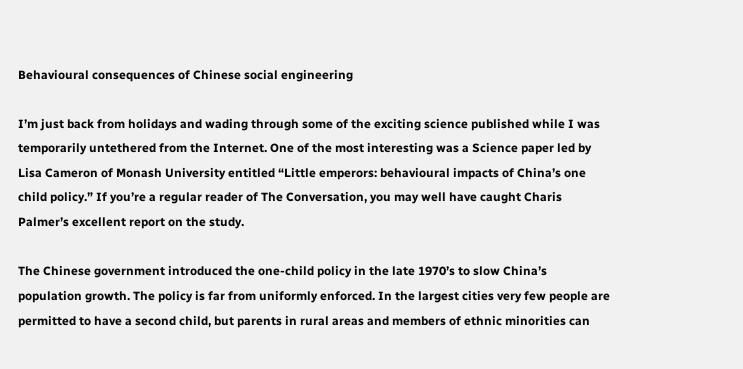Behavioural consequences of Chinese social engineering

I’m just back from holidays and wading through some of the exciting science published while I was temporarily untethered from the Internet. One of the most interesting was a Science paper led by Lisa Cameron of Monash University entitled “Little emperors: behavioural impacts of China’s one child policy.” If you’re a regular reader of The Conversation, you may well have caught Charis Palmer’s excellent report on the study.

The Chinese government introduced the one-child policy in the late 1970’s to slow China’s population growth. The policy is far from uniformly enforced. In the largest cities very few people are permitted to have a second child, but parents in rural areas and members of ethnic minorities can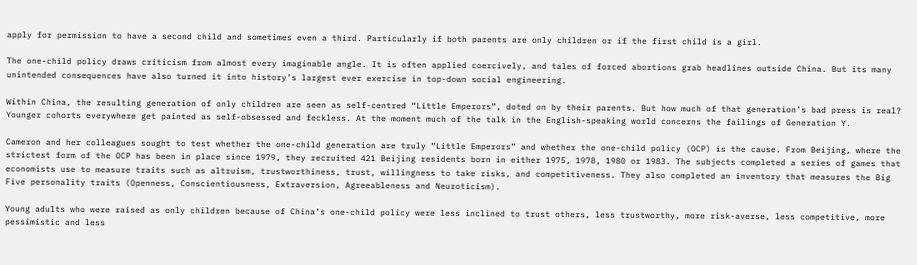apply for permission to have a second child and sometimes even a third. Particularly if both parents are only children or if the first child is a girl.

The one-child policy draws criticism from almost every imaginable angle. It is often applied coercively, and tales of forced abortions grab headlines outside China. But its many unintended consequences have also turned it into history’s largest ever exercise in top-down social engineering.

Within China, the resulting generation of only children are seen as self-centred “Little Emperors”, doted on by their parents. But how much of that generation’s bad press is real? Younger cohorts everywhere get painted as self-obsessed and feckless. At the moment much of the talk in the English-speaking world concerns the failings of Generation Y.

Cameron and her colleagues sought to test whether the one-child generation are truly “Little Emperors” and whether the one-child policy (OCP) is the cause. From Beijing, where the strictest form of the OCP has been in place since 1979, they recruited 421 Beijing residents born in either 1975, 1978, 1980 or 1983. The subjects completed a series of games that economists use to measure traits such as altruism, trustworthiness, trust, willingness to take risks, and competitiveness. They also completed an inventory that measures the Big Five personality traits (Openness, Conscientiousness, Extraversion, Agreeableness and Neuroticism).

Young adults who were raised as only children because of China’s one-child policy were less inclined to trust others, less trustworthy, more risk-averse, less competitive, more pessimistic and less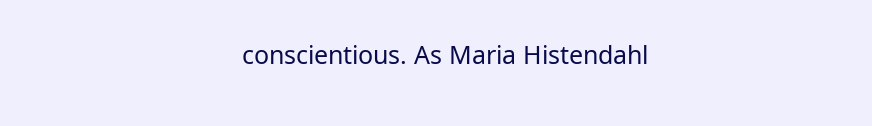conscientious. As Maria Histendahl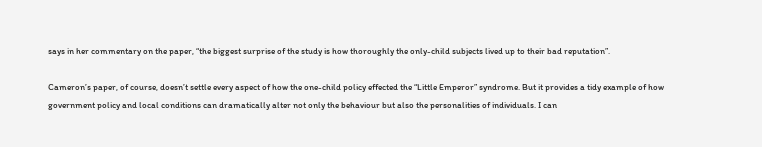says in her commentary on the paper, “the biggest surprise of the study is how thoroughly the only-child subjects lived up to their bad reputation”.

Cameron’s paper, of course, doesn’t settle every aspect of how the one-child policy effected the “Little Emperor” syndrome. But it provides a tidy example of how government policy and local conditions can dramatically alter not only the behaviour but also the personalities of individuals. I can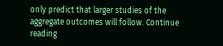only predict that larger studies of the aggregate outcomes will follow. Continue reading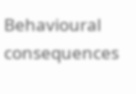Behavioural consequences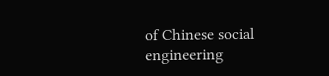of Chinese social engineering